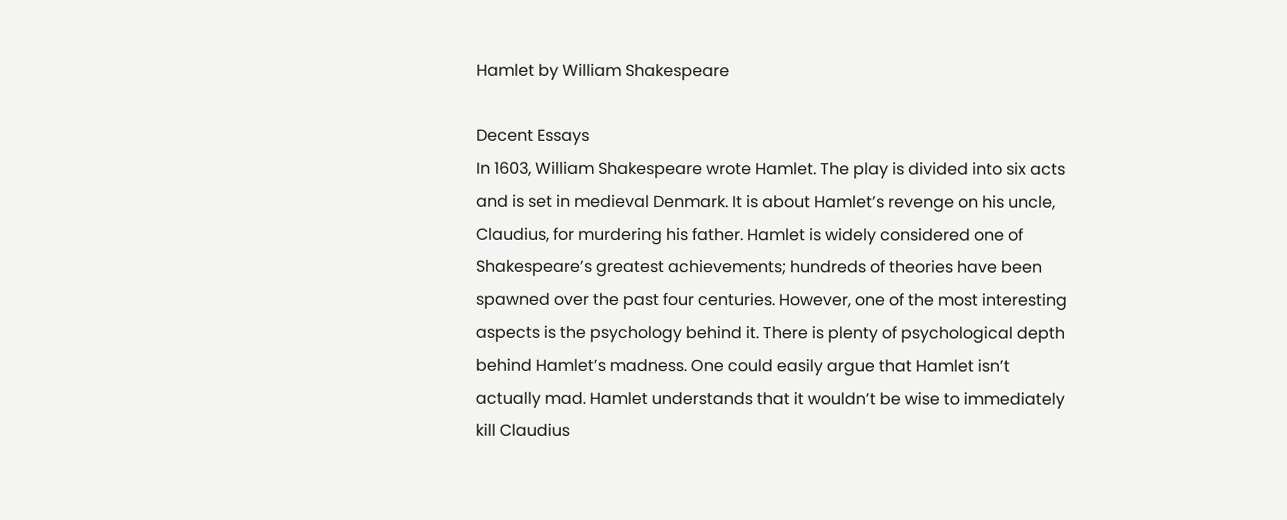Hamlet by William Shakespeare

Decent Essays
In 1603, William Shakespeare wrote Hamlet. The play is divided into six acts and is set in medieval Denmark. It is about Hamlet’s revenge on his uncle, Claudius, for murdering his father. Hamlet is widely considered one of Shakespeare’s greatest achievements; hundreds of theories have been spawned over the past four centuries. However, one of the most interesting aspects is the psychology behind it. There is plenty of psychological depth behind Hamlet’s madness. One could easily argue that Hamlet isn’t actually mad. Hamlet understands that it wouldn’t be wise to immediately kill Claudius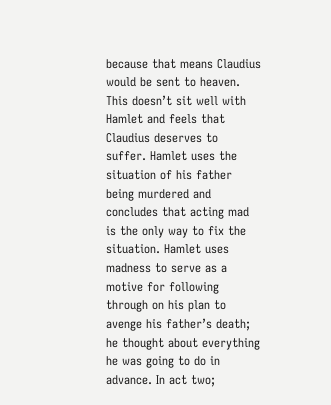because that means Claudius would be sent to heaven. This doesn’t sit well with Hamlet and feels that Claudius deserves to suffer. Hamlet uses the situation of his father being murdered and concludes that acting mad is the only way to fix the situation. Hamlet uses madness to serve as a motive for following through on his plan to avenge his father’s death; he thought about everything he was going to do in advance. In act two;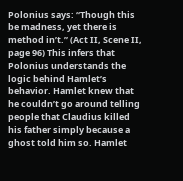Polonius says: “Though this be madness, yet there is method in’t.” (Act II, Scene II, page 96) This infers that Polonius understands the logic behind Hamlet’s behavior. Hamlet knew that he couldn’t go around telling people that Claudius killed his father simply because a ghost told him so. Hamlet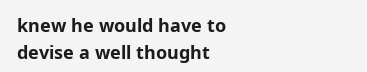knew he would have to devise a well thought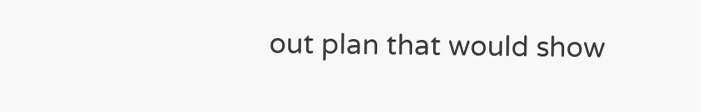out plan that would show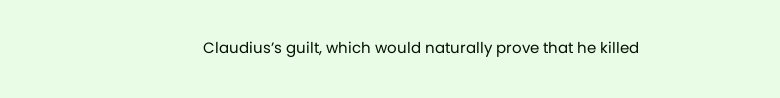Claudius’s guilt, which would naturally prove that he killed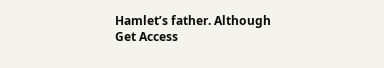Hamlet’s father. Although
Get Access